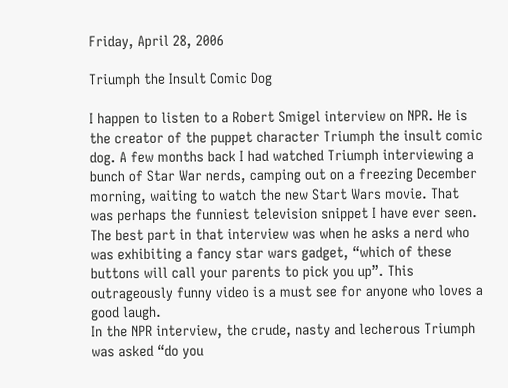Friday, April 28, 2006

Triumph the Insult Comic Dog

I happen to listen to a Robert Smigel interview on NPR. He is the creator of the puppet character Triumph the insult comic dog. A few months back I had watched Triumph interviewing a bunch of Star War nerds, camping out on a freezing December morning, waiting to watch the new Start Wars movie. That was perhaps the funniest television snippet I have ever seen. The best part in that interview was when he asks a nerd who was exhibiting a fancy star wars gadget, “which of these buttons will call your parents to pick you up”. This outrageously funny video is a must see for anyone who loves a good laugh.
In the NPR interview, the crude, nasty and lecherous Triumph was asked “do you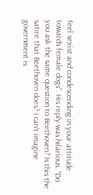feel sexist and condescending in your attitude towards female dogs”. His reply was hilarious. “Do you ask the same question to Beethoven? Is this the satire that Beethoven does? I can’t imagine government is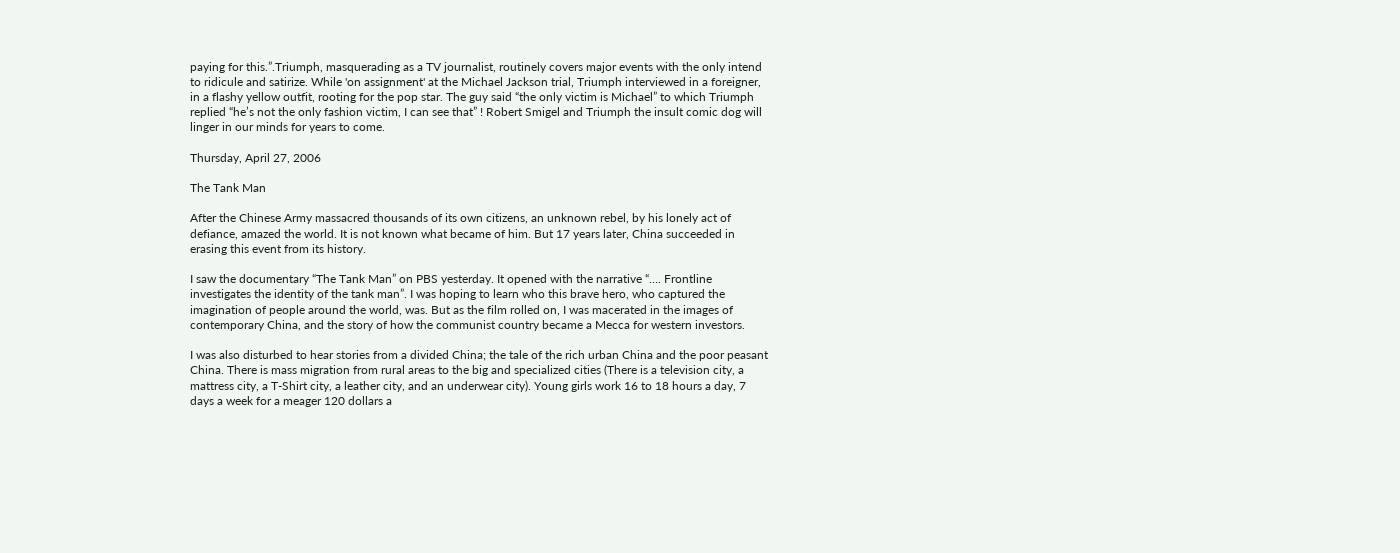paying for this.”.Triumph, masquerading as a TV journalist, routinely covers major events with the only intend to ridicule and satirize. While 'on assignment' at the Michael Jackson trial, Triumph interviewed in a foreigner, in a flashy yellow outfit, rooting for the pop star. The guy said “the only victim is Michael” to which Triumph replied “he’s not the only fashion victim, I can see that” ! Robert Smigel and Triumph the insult comic dog will linger in our minds for years to come.

Thursday, April 27, 2006

The Tank Man

After the Chinese Army massacred thousands of its own citizens, an unknown rebel, by his lonely act of defiance, amazed the world. It is not known what became of him. But 17 years later, China succeeded in erasing this event from its history.

I saw the documentary “The Tank Man” on PBS yesterday. It opened with the narrative “…. Frontline investigates the identity of the tank man”. I was hoping to learn who this brave hero, who captured the imagination of people around the world, was. But as the film rolled on, I was macerated in the images of contemporary China, and the story of how the communist country became a Mecca for western investors.

I was also disturbed to hear stories from a divided China; the tale of the rich urban China and the poor peasant China. There is mass migration from rural areas to the big and specialized cities (There is a television city, a mattress city, a T-Shirt city, a leather city, and an underwear city). Young girls work 16 to 18 hours a day, 7 days a week for a meager 120 dollars a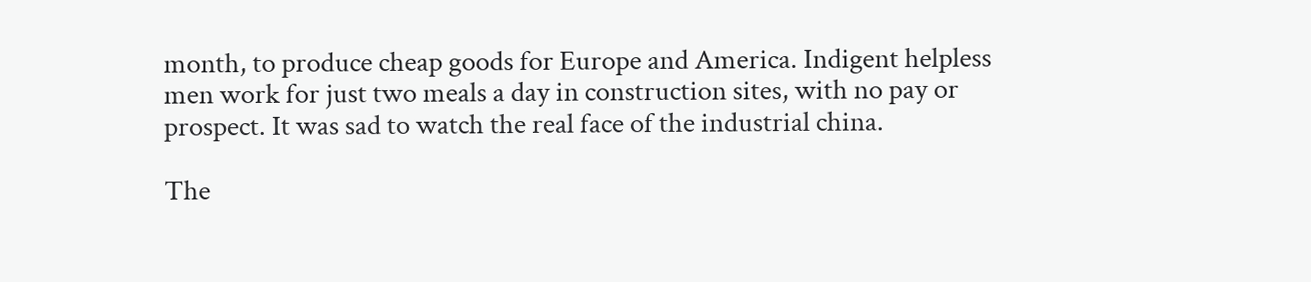month, to produce cheap goods for Europe and America. Indigent helpless men work for just two meals a day in construction sites, with no pay or prospect. It was sad to watch the real face of the industrial china.

The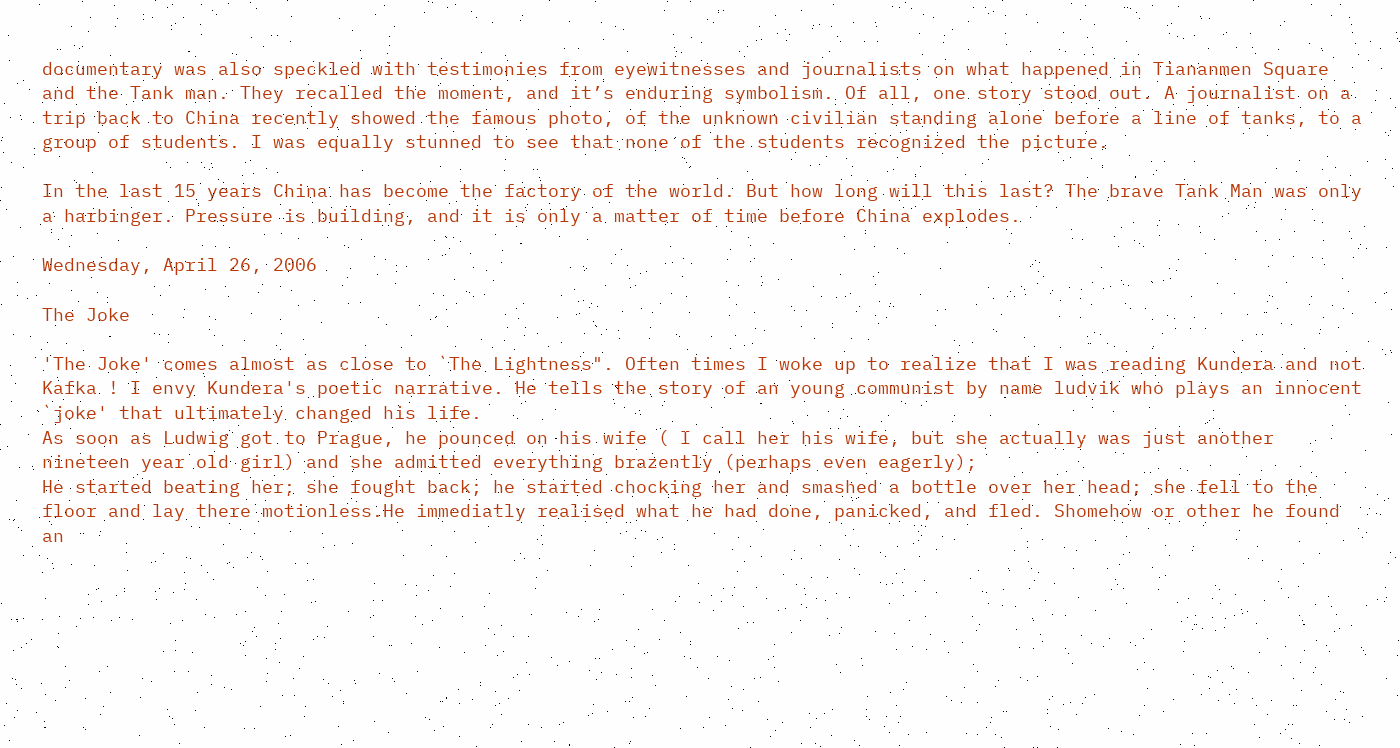documentary was also speckled with testimonies from eyewitnesses and journalists on what happened in Tiananmen Square and the Tank man. They recalled the moment, and it’s enduring symbolism. Of all, one story stood out. A journalist on a trip back to China recently showed the famous photo, of the unknown civilian standing alone before a line of tanks, to a group of students. I was equally stunned to see that none of the students recognized the picture.

In the last 15 years China has become the factory of the world. But how long will this last? The brave Tank Man was only a harbinger. Pressure is building, and it is only a matter of time before China explodes.

Wednesday, April 26, 2006

The Joke

'The Joke' comes almost as close to `The Lightness". Often times I woke up to realize that I was reading Kundera and not Kafka ! I envy Kundera's poetic narrative. He tells the story of an young communist by name ludvik who plays an innocent `joke' that ultimately changed his life.
As soon as Ludwig got to Prague, he pounced on his wife ( I call her his wife, but she actually was just another nineteen year old girl) and she admitted everything brazently (perhaps even eagerly);
He started beating her; she fought back; he started chocking her and smashed a bottle over her head; she fell to the floor and lay there motionless.He immediatly realised what he had done, panicked, and fled. Shomehow or other he found an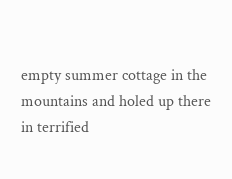empty summer cottage in the mountains and holed up there in terrified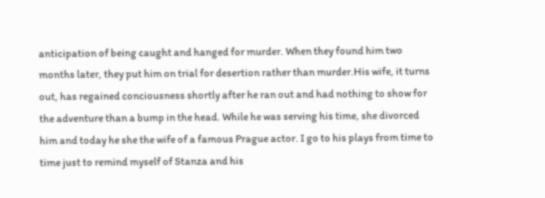anticipation of being caught and hanged for murder. When they found him two months later, they put him on trial for desertion rather than murder.His wife, it turns out, has regained conciousness shortly after he ran out and had nothing to show for the adventure than a bump in the head. While he was serving his time, she divorced him and today he she the wife of a famous Prague actor. I go to his plays from time to time just to remind myself of Stanza and his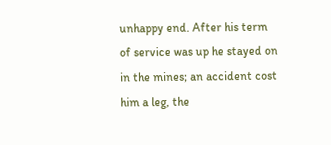unhappy end. After his term of service was up he stayed on in the mines; an accident cost him a leg, the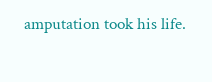amputation took his life.